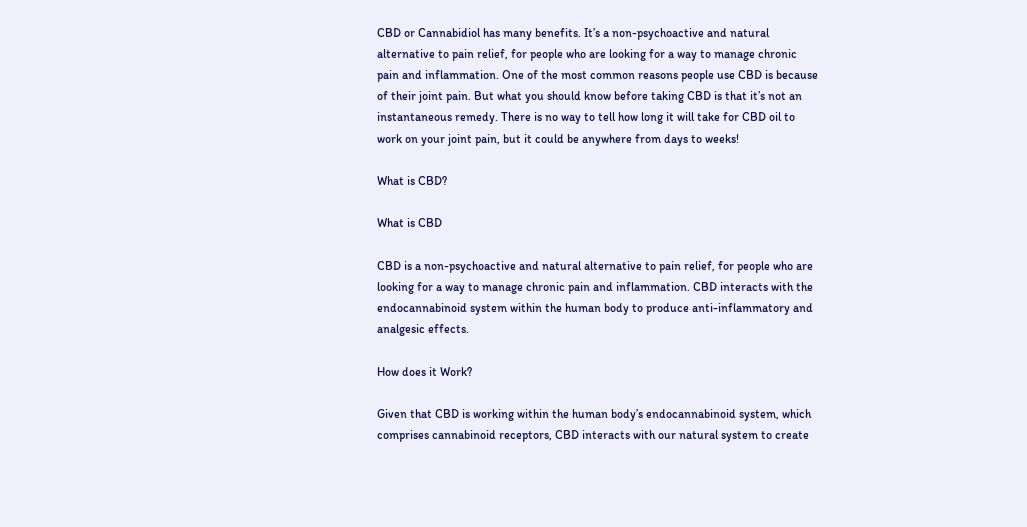CBD or Cannabidiol has many benefits. It’s a non-psychoactive and natural alternative to pain relief, for people who are looking for a way to manage chronic pain and inflammation. One of the most common reasons people use CBD is because of their joint pain. But what you should know before taking CBD is that it’s not an instantaneous remedy. There is no way to tell how long it will take for CBD oil to work on your joint pain, but it could be anywhere from days to weeks!

What is CBD?

What is CBD

CBD is a non-psychoactive and natural alternative to pain relief, for people who are looking for a way to manage chronic pain and inflammation. CBD interacts with the endocannabinoid system within the human body to produce anti-inflammatory and analgesic effects.

How does it Work?

Given that CBD is working within the human body’s endocannabinoid system, which comprises cannabinoid receptors, CBD interacts with our natural system to create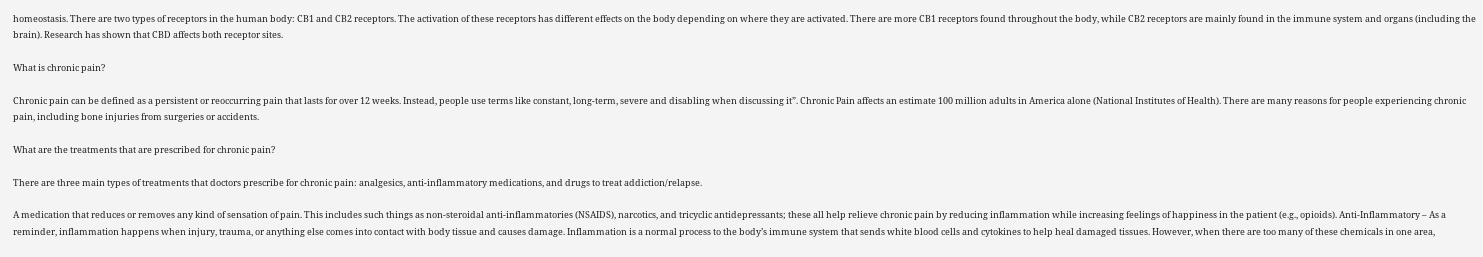homeostasis. There are two types of receptors in the human body: CB1 and CB2 receptors. The activation of these receptors has different effects on the body depending on where they are activated. There are more CB1 receptors found throughout the body, while CB2 receptors are mainly found in the immune system and organs (including the brain). Research has shown that CBD affects both receptor sites.

What is chronic pain?

Chronic pain can be defined as a persistent or reoccurring pain that lasts for over 12 weeks. Instead, people use terms like constant, long-term, severe and disabling when discussing it”. Chronic Pain affects an estimate 100 million adults in America alone (National Institutes of Health). There are many reasons for people experiencing chronic pain, including bone injuries from surgeries or accidents.

What are the treatments that are prescribed for chronic pain?

There are three main types of treatments that doctors prescribe for chronic pain: analgesics, anti-inflammatory medications, and drugs to treat addiction/relapse.

A medication that reduces or removes any kind of sensation of pain. This includes such things as non-steroidal anti-inflammatories (NSAIDS), narcotics, and tricyclic antidepressants; these all help relieve chronic pain by reducing inflammation while increasing feelings of happiness in the patient (e.g., opioids). Anti-Inflammatory – As a reminder, inflammation happens when injury, trauma, or anything else comes into contact with body tissue and causes damage. Inflammation is a normal process to the body’s immune system that sends white blood cells and cytokines to help heal damaged tissues. However, when there are too many of these chemicals in one area,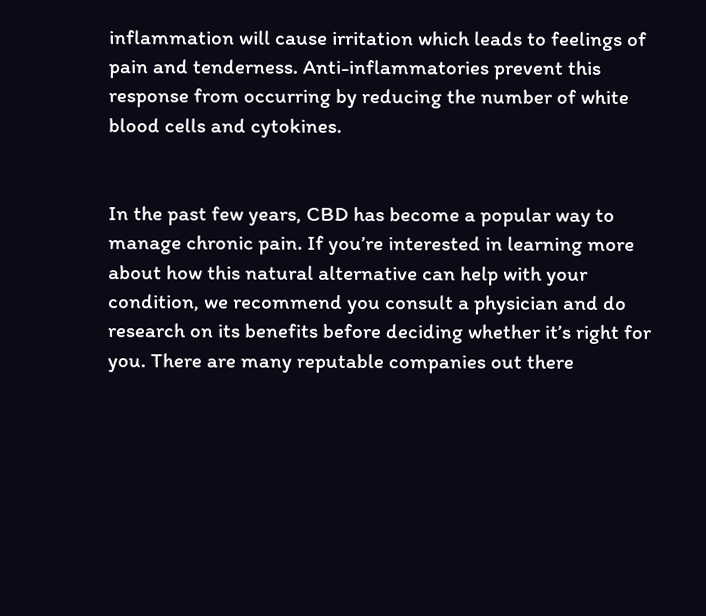inflammation will cause irritation which leads to feelings of pain and tenderness. Anti-inflammatories prevent this response from occurring by reducing the number of white blood cells and cytokines.


In the past few years, CBD has become a popular way to manage chronic pain. If you’re interested in learning more about how this natural alternative can help with your condition, we recommend you consult a physician and do research on its benefits before deciding whether it’s right for you. There are many reputable companies out there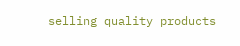selling quality products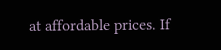at affordable prices. If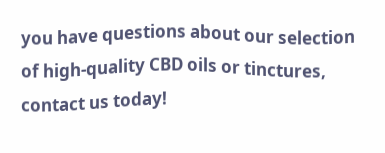you have questions about our selection of high-quality CBD oils or tinctures, contact us today!